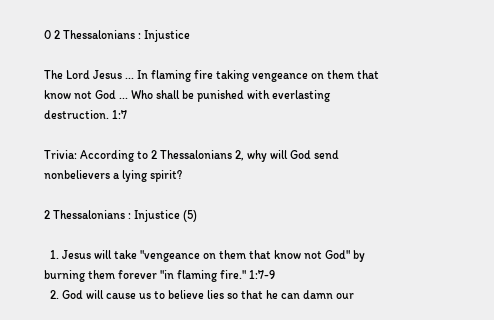0 2 Thessalonians : Injustice

The Lord Jesus ... In flaming fire taking vengeance on them that know not God ... Who shall be punished with everlasting destruction. 1:7

Trivia: According to 2 Thessalonians 2, why will God send nonbelievers a lying spirit?

2 Thessalonians : Injustice (5)

  1. Jesus will take "vengeance on them that know not God" by burning them forever "in flaming fire." 1:7-9
  2. God will cause us to believe lies so that he can damn our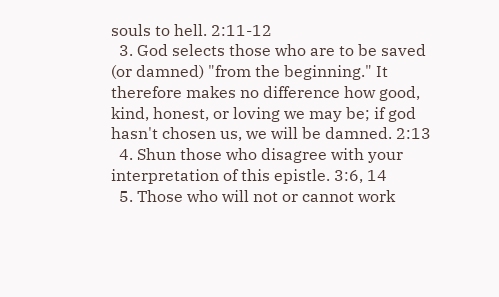souls to hell. 2:11-12
  3. God selects those who are to be saved (or damned) "from the beginning." It therefore makes no difference how good, kind, honest, or loving we may be; if god hasn't chosen us, we will be damned. 2:13
  4. Shun those who disagree with your interpretation of this epistle. 3:6, 14
  5. Those who will not or cannot work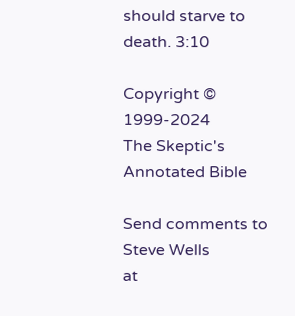should starve to death. 3:10

Copyright © 1999-2024
The Skeptic's Annotated Bible

Send comments to Steve Wells
at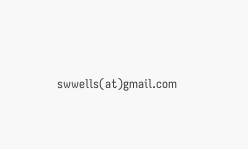swwells(at)gmail.com